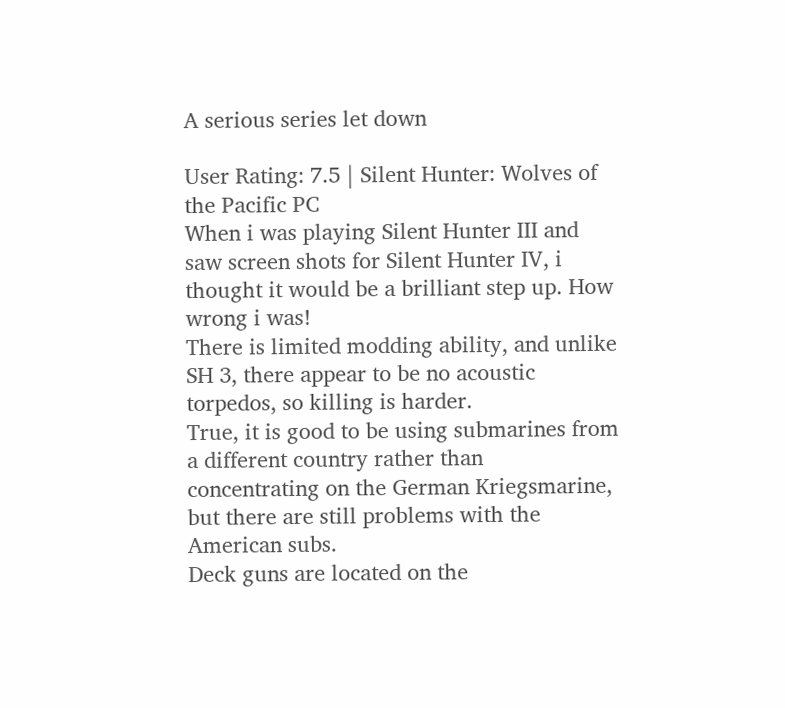A serious series let down

User Rating: 7.5 | Silent Hunter: Wolves of the Pacific PC
When i was playing Silent Hunter III and saw screen shots for Silent Hunter IV, i thought it would be a brilliant step up. How wrong i was!
There is limited modding ability, and unlike SH 3, there appear to be no acoustic torpedos, so killing is harder.
True, it is good to be using submarines from a different country rather than concentrating on the German Kriegsmarine, but there are still problems with the American subs.
Deck guns are located on the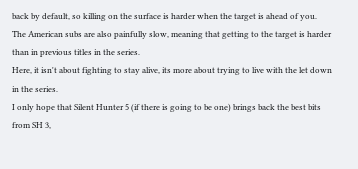back by default, so killing on the surface is harder when the target is ahead of you.
The American subs are also painfully slow, meaning that getting to the target is harder than in previous titles in the series.
Here, it isn't about fighting to stay alive, its more about trying to live with the let down in the series.
I only hope that Silent Hunter 5 (if there is going to be one) brings back the best bits from SH 3,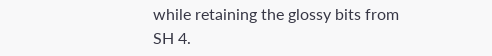while retaining the glossy bits from SH 4.